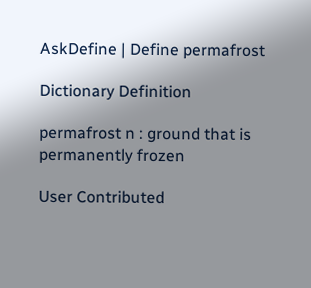AskDefine | Define permafrost

Dictionary Definition

permafrost n : ground that is permanently frozen

User Contributed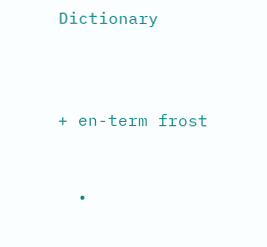Dictionary



+ en-term frost


  •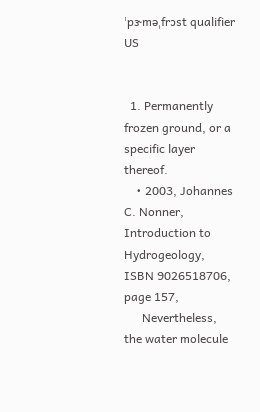ˈpɝməˌfrɔst qualifier US


  1. Permanently frozen ground, or a specific layer thereof.
    • 2003, Johannes C. Nonner, Introduction to Hydrogeology, ISBN 9026518706, page 157,
      Nevertheless, the water molecule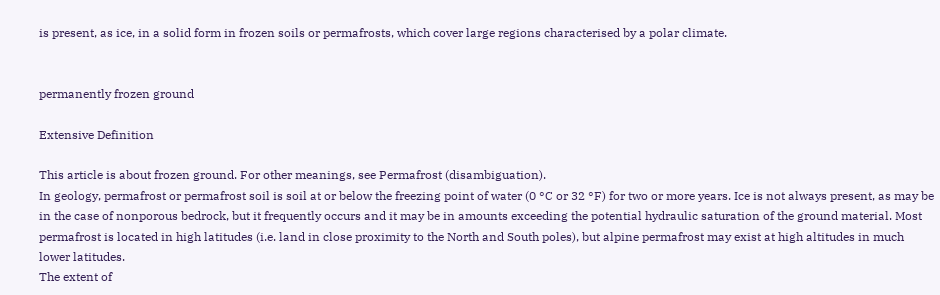is present, as ice, in a solid form in frozen soils or permafrosts, which cover large regions characterised by a polar climate.


permanently frozen ground

Extensive Definition

This article is about frozen ground. For other meanings, see Permafrost (disambiguation).
In geology, permafrost or permafrost soil is soil at or below the freezing point of water (0 °C or 32 °F) for two or more years. Ice is not always present, as may be in the case of nonporous bedrock, but it frequently occurs and it may be in amounts exceeding the potential hydraulic saturation of the ground material. Most permafrost is located in high latitudes (i.e. land in close proximity to the North and South poles), but alpine permafrost may exist at high altitudes in much lower latitudes.
The extent of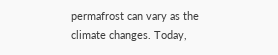permafrost can vary as the climate changes. Today,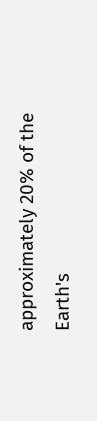approximately 20% of the Earth's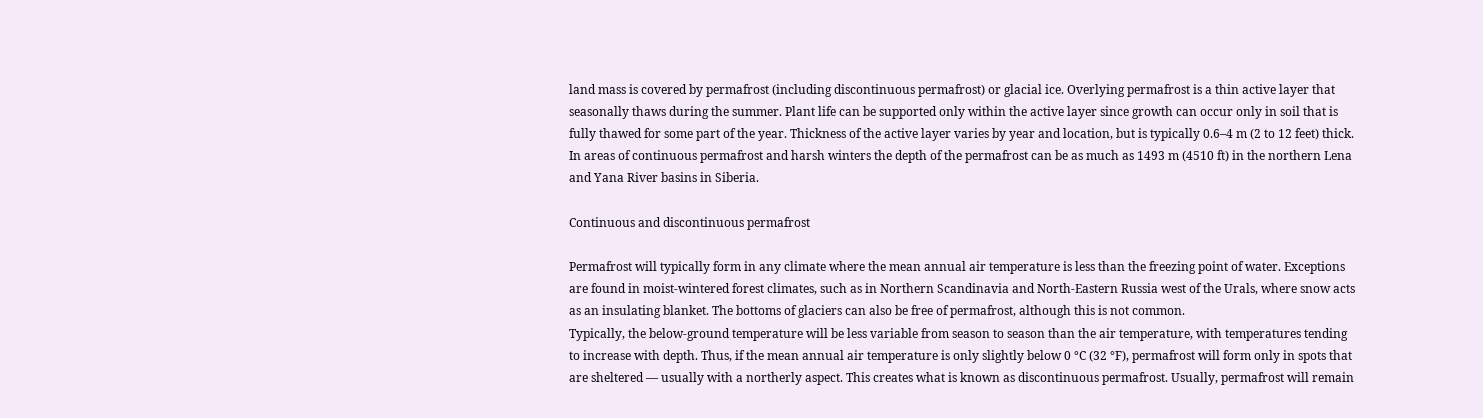land mass is covered by permafrost (including discontinuous permafrost) or glacial ice. Overlying permafrost is a thin active layer that seasonally thaws during the summer. Plant life can be supported only within the active layer since growth can occur only in soil that is fully thawed for some part of the year. Thickness of the active layer varies by year and location, but is typically 0.6–4 m (2 to 12 feet) thick. In areas of continuous permafrost and harsh winters the depth of the permafrost can be as much as 1493 m (4510 ft) in the northern Lena and Yana River basins in Siberia.

Continuous and discontinuous permafrost

Permafrost will typically form in any climate where the mean annual air temperature is less than the freezing point of water. Exceptions are found in moist-wintered forest climates, such as in Northern Scandinavia and North-Eastern Russia west of the Urals, where snow acts as an insulating blanket. The bottoms of glaciers can also be free of permafrost, although this is not common.
Typically, the below-ground temperature will be less variable from season to season than the air temperature, with temperatures tending to increase with depth. Thus, if the mean annual air temperature is only slightly below 0 °C (32 °F), permafrost will form only in spots that are sheltered — usually with a northerly aspect. This creates what is known as discontinuous permafrost. Usually, permafrost will remain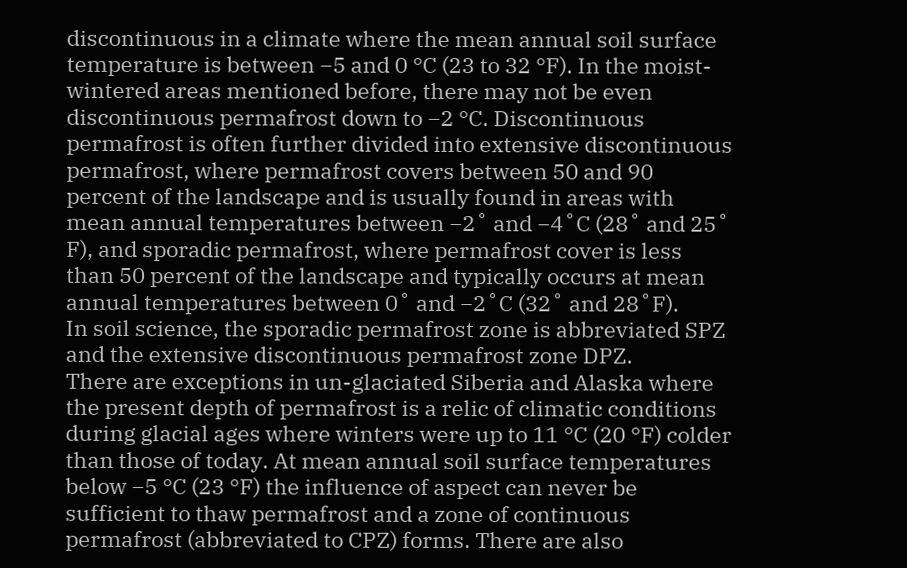discontinuous in a climate where the mean annual soil surface temperature is between −5 and 0 °C (23 to 32 °F). In the moist-wintered areas mentioned before, there may not be even discontinuous permafrost down to −2 °C. Discontinuous permafrost is often further divided into extensive discontinuous permafrost, where permafrost covers between 50 and 90 percent of the landscape and is usually found in areas with mean annual temperatures between −2˚ and −4˚C (28˚ and 25˚ F), and sporadic permafrost, where permafrost cover is less than 50 percent of the landscape and typically occurs at mean annual temperatures between 0˚ and −2˚C (32˚ and 28˚F).
In soil science, the sporadic permafrost zone is abbreviated SPZ and the extensive discontinuous permafrost zone DPZ.
There are exceptions in un-glaciated Siberia and Alaska where the present depth of permafrost is a relic of climatic conditions during glacial ages where winters were up to 11 °C (20 °F) colder than those of today. At mean annual soil surface temperatures below −5 °C (23 °F) the influence of aspect can never be sufficient to thaw permafrost and a zone of continuous permafrost (abbreviated to CPZ) forms. There are also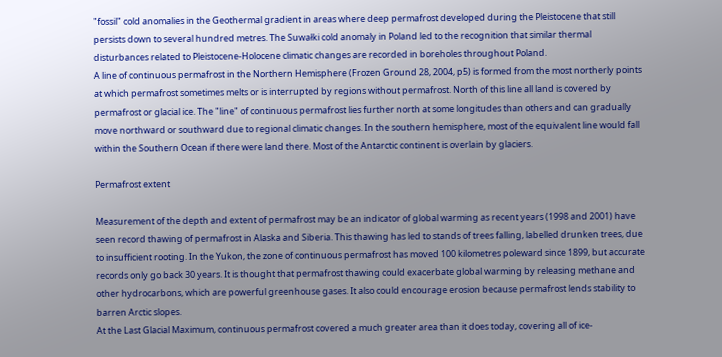"fossil" cold anomalies in the Geothermal gradient in areas where deep permafrost developed during the Pleistocene that still persists down to several hundred metres. The Suwałki cold anomaly in Poland led to the recognition that similar thermal disturbances related to Pleistocene-Holocene climatic changes are recorded in boreholes throughout Poland.
A line of continuous permafrost in the Northern Hemisphere (Frozen Ground 28, 2004, p5) is formed from the most northerly points at which permafrost sometimes melts or is interrupted by regions without permafrost. North of this line all land is covered by permafrost or glacial ice. The "line" of continuous permafrost lies further north at some longitudes than others and can gradually move northward or southward due to regional climatic changes. In the southern hemisphere, most of the equivalent line would fall within the Southern Ocean if there were land there. Most of the Antarctic continent is overlain by glaciers.

Permafrost extent

Measurement of the depth and extent of permafrost may be an indicator of global warming as recent years (1998 and 2001) have seen record thawing of permafrost in Alaska and Siberia. This thawing has led to stands of trees falling, labelled drunken trees, due to insufficient rooting. In the Yukon, the zone of continuous permafrost has moved 100 kilometres poleward since 1899, but accurate records only go back 30 years. It is thought that permafrost thawing could exacerbate global warming by releasing methane and other hydrocarbons, which are powerful greenhouse gases. It also could encourage erosion because permafrost lends stability to barren Arctic slopes.
At the Last Glacial Maximum, continuous permafrost covered a much greater area than it does today, covering all of ice-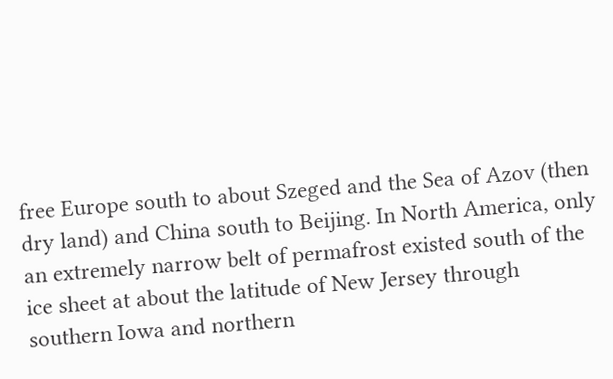free Europe south to about Szeged and the Sea of Azov (then dry land) and China south to Beijing. In North America, only an extremely narrow belt of permafrost existed south of the ice sheet at about the latitude of New Jersey through southern Iowa and northern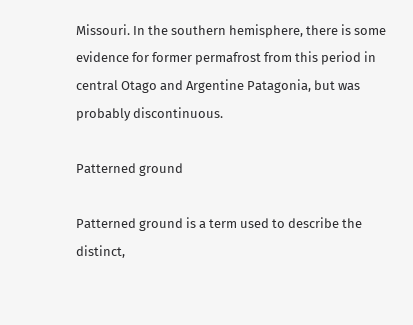Missouri. In the southern hemisphere, there is some evidence for former permafrost from this period in central Otago and Argentine Patagonia, but was probably discontinuous.

Patterned ground

Patterned ground is a term used to describe the distinct,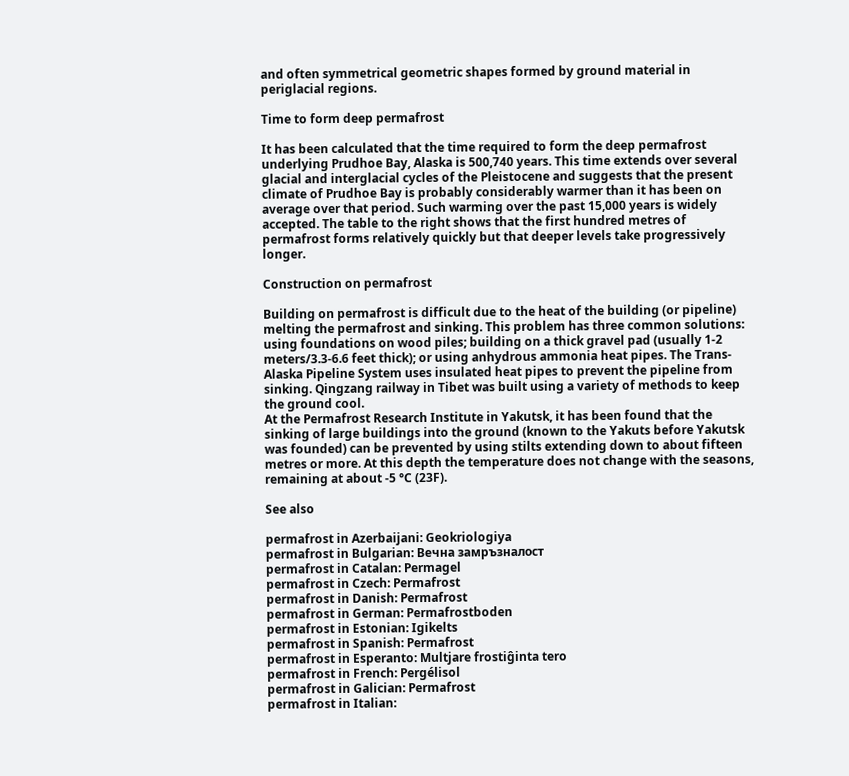and often symmetrical geometric shapes formed by ground material in periglacial regions.

Time to form deep permafrost

It has been calculated that the time required to form the deep permafrost underlying Prudhoe Bay, Alaska is 500,740 years. This time extends over several glacial and interglacial cycles of the Pleistocene and suggests that the present climate of Prudhoe Bay is probably considerably warmer than it has been on average over that period. Such warming over the past 15,000 years is widely accepted. The table to the right shows that the first hundred metres of permafrost forms relatively quickly but that deeper levels take progressively longer.

Construction on permafrost

Building on permafrost is difficult due to the heat of the building (or pipeline) melting the permafrost and sinking. This problem has three common solutions: using foundations on wood piles; building on a thick gravel pad (usually 1-2 meters/3.3-6.6 feet thick); or using anhydrous ammonia heat pipes. The Trans-Alaska Pipeline System uses insulated heat pipes to prevent the pipeline from sinking. Qingzang railway in Tibet was built using a variety of methods to keep the ground cool.
At the Permafrost Research Institute in Yakutsk, it has been found that the sinking of large buildings into the ground (known to the Yakuts before Yakutsk was founded) can be prevented by using stilts extending down to about fifteen metres or more. At this depth the temperature does not change with the seasons, remaining at about -5 °C (23F).

See also

permafrost in Azerbaijani: Geokriologiya
permafrost in Bulgarian: Вечна замръзналост
permafrost in Catalan: Permagel
permafrost in Czech: Permafrost
permafrost in Danish: Permafrost
permafrost in German: Permafrostboden
permafrost in Estonian: Igikelts
permafrost in Spanish: Permafrost
permafrost in Esperanto: Multjare frostiĝinta tero
permafrost in French: Pergélisol
permafrost in Galician: Permafrost
permafrost in Italian: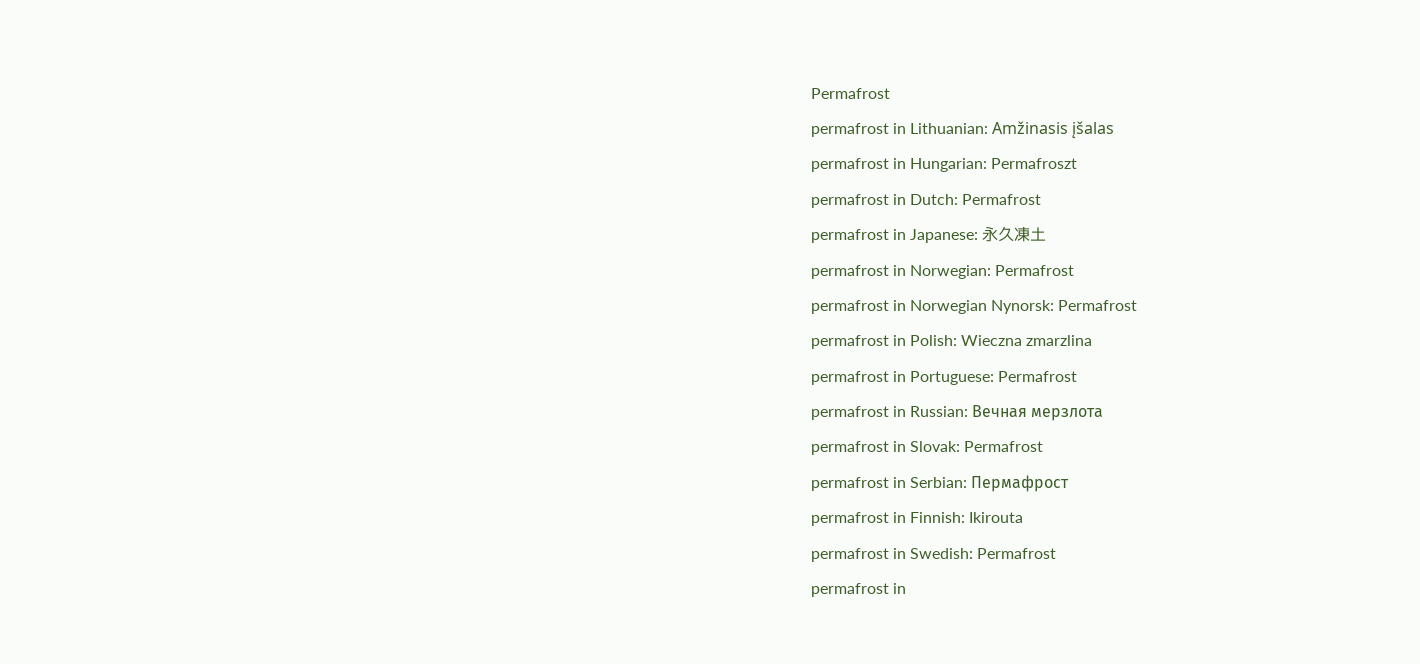Permafrost
permafrost in Lithuanian: Amžinasis įšalas
permafrost in Hungarian: Permafroszt
permafrost in Dutch: Permafrost
permafrost in Japanese: 永久凍土
permafrost in Norwegian: Permafrost
permafrost in Norwegian Nynorsk: Permafrost
permafrost in Polish: Wieczna zmarzlina
permafrost in Portuguese: Permafrost
permafrost in Russian: Вечная мерзлота
permafrost in Slovak: Permafrost
permafrost in Serbian: Пермафрост
permafrost in Finnish: Ikirouta
permafrost in Swedish: Permafrost
permafrost in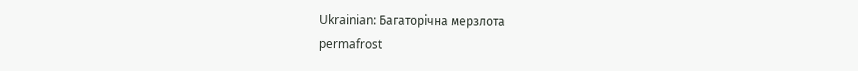Ukrainian: Багаторічна мерзлота
permafrost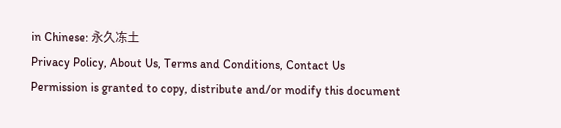in Chinese: 永久冻土
Privacy Policy, About Us, Terms and Conditions, Contact Us
Permission is granted to copy, distribute and/or modify this document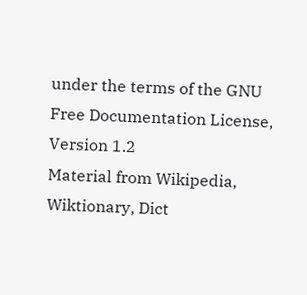under the terms of the GNU Free Documentation License, Version 1.2
Material from Wikipedia, Wiktionary, Dict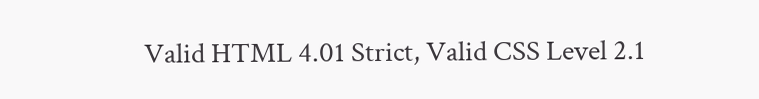Valid HTML 4.01 Strict, Valid CSS Level 2.1